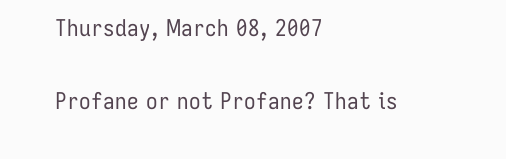Thursday, March 08, 2007

Profane or not Profane? That is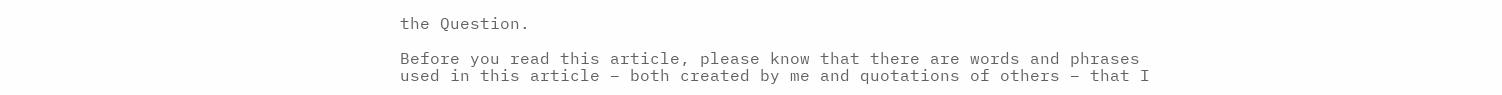the Question.

Before you read this article, please know that there are words and phrases used in this article – both created by me and quotations of others – that I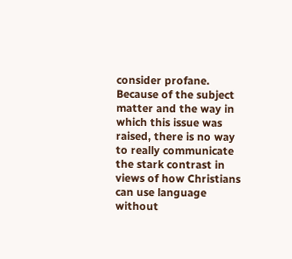consider profane. Because of the subject matter and the way in which this issue was raised, there is no way to really communicate the stark contrast in views of how Christians can use language without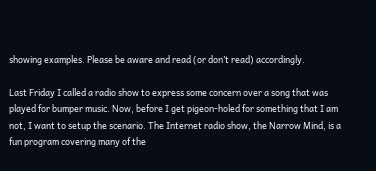showing examples. Please be aware and read (or don’t read) accordingly.

Last Friday I called a radio show to express some concern over a song that was played for bumper music. Now, before I get pigeon-holed for something that I am not, I want to setup the scenario. The Internet radio show, the Narrow Mind, is a fun program covering many of the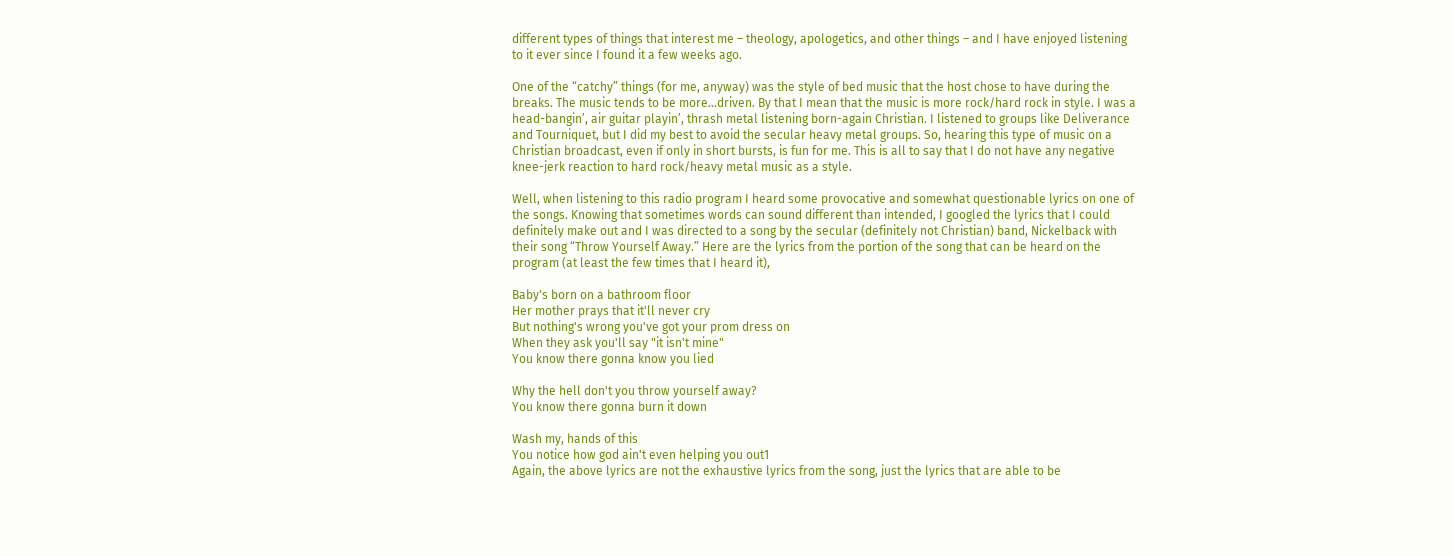different types of things that interest me – theology, apologetics, and other things – and I have enjoyed listening to it ever since I found it a few weeks ago.

One of the “catchy” things (for me, anyway) was the style of bed music that the host chose to have during the breaks. The music tends to be more…driven. By that I mean that the music is more rock/hard rock in style. I was a head-bangin’, air guitar playin’, thrash metal listening born-again Christian. I listened to groups like Deliverance and Tourniquet, but I did my best to avoid the secular heavy metal groups. So, hearing this type of music on a Christian broadcast, even if only in short bursts, is fun for me. This is all to say that I do not have any negative knee-jerk reaction to hard rock/heavy metal music as a style.

Well, when listening to this radio program I heard some provocative and somewhat questionable lyrics on one of the songs. Knowing that sometimes words can sound different than intended, I googled the lyrics that I could definitely make out and I was directed to a song by the secular (definitely not Christian) band, Nickelback with their song “Throw Yourself Away.” Here are the lyrics from the portion of the song that can be heard on the program (at least the few times that I heard it),

Baby's born on a bathroom floor
Her mother prays that it'll never cry
But nothing's wrong you've got your prom dress on
When they ask you'll say "it isn't mine"
You know there gonna know you lied

Why the hell don't you throw yourself away?
You know there gonna burn it down

Wash my, hands of this
You notice how god ain't even helping you out1
Again, the above lyrics are not the exhaustive lyrics from the song, just the lyrics that are able to be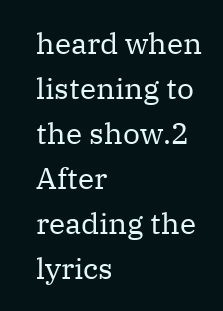heard when listening to the show.2 After reading the lyrics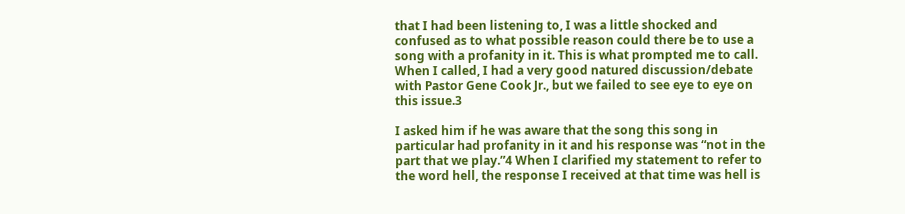that I had been listening to, I was a little shocked and confused as to what possible reason could there be to use a song with a profanity in it. This is what prompted me to call. When I called, I had a very good natured discussion/debate with Pastor Gene Cook Jr., but we failed to see eye to eye on this issue.3

I asked him if he was aware that the song this song in particular had profanity in it and his response was “not in the part that we play.”4 When I clarified my statement to refer to the word hell, the response I received at that time was hell is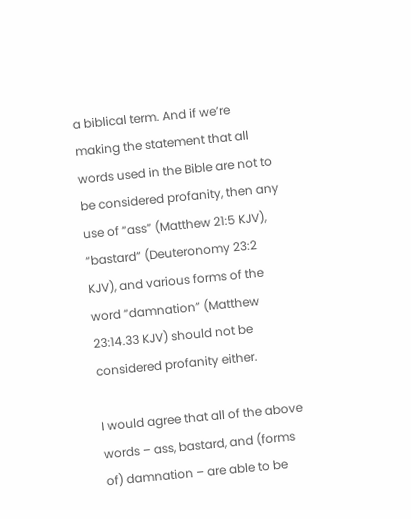a biblical term. And if we’re making the statement that all words used in the Bible are not to be considered profanity, then any use of “ass” (Matthew 21:5 KJV), “bastard” (Deuteronomy 23:2 KJV), and various forms of the word “damnation” (Matthew 23:14.33 KJV) should not be considered profanity either.

I would agree that all of the above words – ass, bastard, and (forms of) damnation – are able to be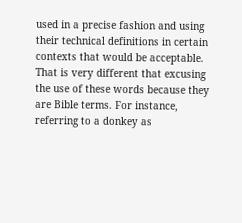used in a precise fashion and using their technical definitions in certain contexts that would be acceptable. That is very different that excusing the use of these words because they are Bible terms. For instance, referring to a donkey as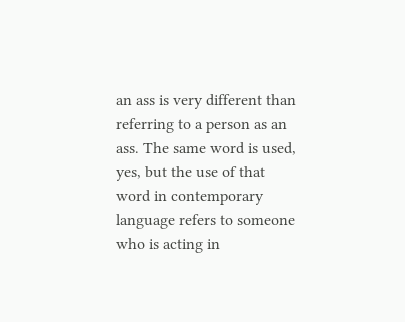an ass is very different than referring to a person as an ass. The same word is used, yes, but the use of that word in contemporary language refers to someone who is acting in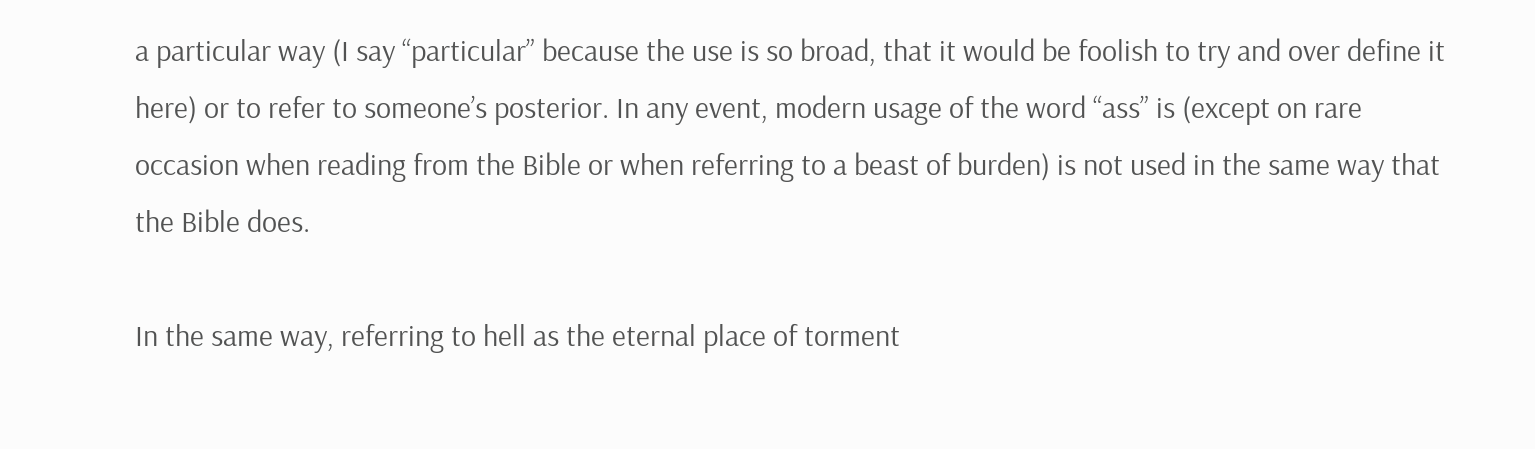a particular way (I say “particular” because the use is so broad, that it would be foolish to try and over define it here) or to refer to someone’s posterior. In any event, modern usage of the word “ass” is (except on rare occasion when reading from the Bible or when referring to a beast of burden) is not used in the same way that the Bible does.

In the same way, referring to hell as the eternal place of torment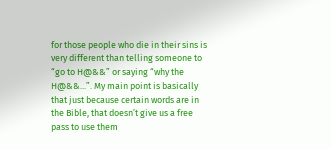for those people who die in their sins is very different than telling someone to “go to H@&&” or saying “why the H@&&...”. My main point is basically that just because certain words are in the Bible, that doesn’t give us a free pass to use them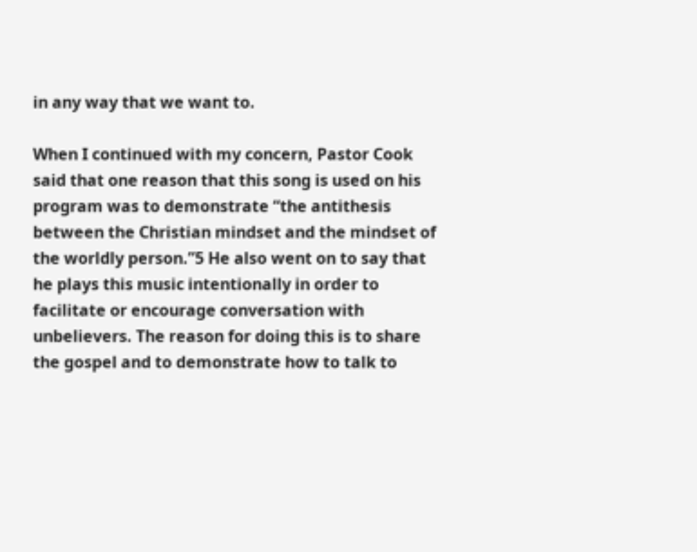in any way that we want to.

When I continued with my concern, Pastor Cook said that one reason that this song is used on his program was to demonstrate “the antithesis between the Christian mindset and the mindset of the worldly person.”5 He also went on to say that he plays this music intentionally in order to facilitate or encourage conversation with unbelievers. The reason for doing this is to share the gospel and to demonstrate how to talk to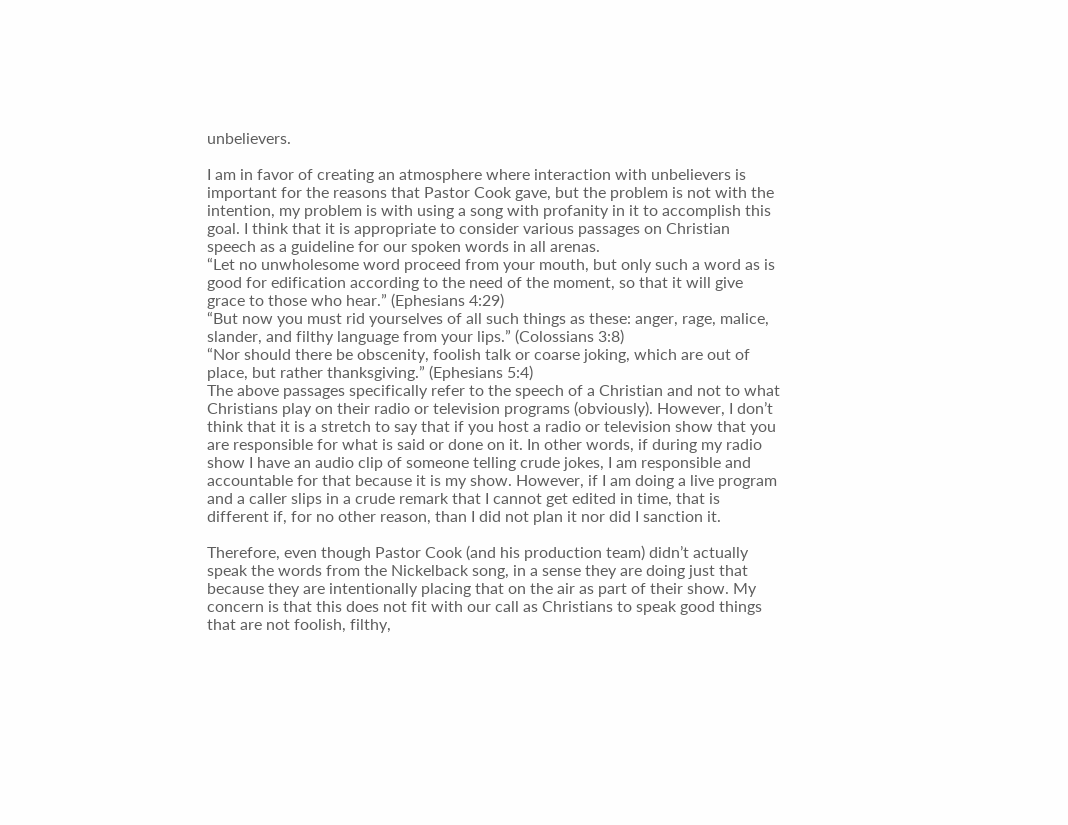unbelievers.

I am in favor of creating an atmosphere where interaction with unbelievers is important for the reasons that Pastor Cook gave, but the problem is not with the intention, my problem is with using a song with profanity in it to accomplish this goal. I think that it is appropriate to consider various passages on Christian speech as a guideline for our spoken words in all arenas.
“Let no unwholesome word proceed from your mouth, but only such a word as is good for edification according to the need of the moment, so that it will give grace to those who hear.” (Ephesians 4:29)
“But now you must rid yourselves of all such things as these: anger, rage, malice, slander, and filthy language from your lips.” (Colossians 3:8)
“Nor should there be obscenity, foolish talk or coarse joking, which are out of place, but rather thanksgiving.” (Ephesians 5:4)
The above passages specifically refer to the speech of a Christian and not to what Christians play on their radio or television programs (obviously). However, I don’t think that it is a stretch to say that if you host a radio or television show that you are responsible for what is said or done on it. In other words, if during my radio show I have an audio clip of someone telling crude jokes, I am responsible and accountable for that because it is my show. However, if I am doing a live program and a caller slips in a crude remark that I cannot get edited in time, that is different if, for no other reason, than I did not plan it nor did I sanction it.

Therefore, even though Pastor Cook (and his production team) didn’t actually speak the words from the Nickelback song, in a sense they are doing just that because they are intentionally placing that on the air as part of their show. My concern is that this does not fit with our call as Christians to speak good things that are not foolish, filthy,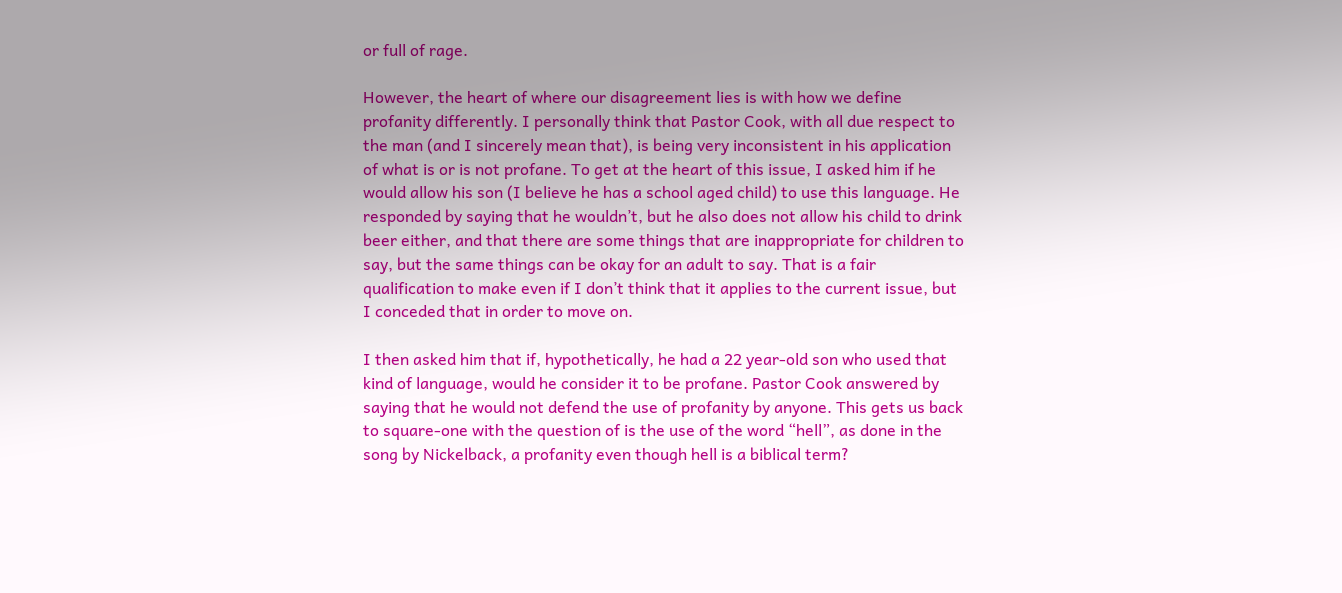or full of rage.

However, the heart of where our disagreement lies is with how we define profanity differently. I personally think that Pastor Cook, with all due respect to the man (and I sincerely mean that), is being very inconsistent in his application of what is or is not profane. To get at the heart of this issue, I asked him if he would allow his son (I believe he has a school aged child) to use this language. He responded by saying that he wouldn’t, but he also does not allow his child to drink beer either, and that there are some things that are inappropriate for children to say, but the same things can be okay for an adult to say. That is a fair qualification to make even if I don’t think that it applies to the current issue, but I conceded that in order to move on.

I then asked him that if, hypothetically, he had a 22 year-old son who used that kind of language, would he consider it to be profane. Pastor Cook answered by saying that he would not defend the use of profanity by anyone. This gets us back to square-one with the question of is the use of the word “hell”, as done in the song by Nickelback, a profanity even though hell is a biblical term?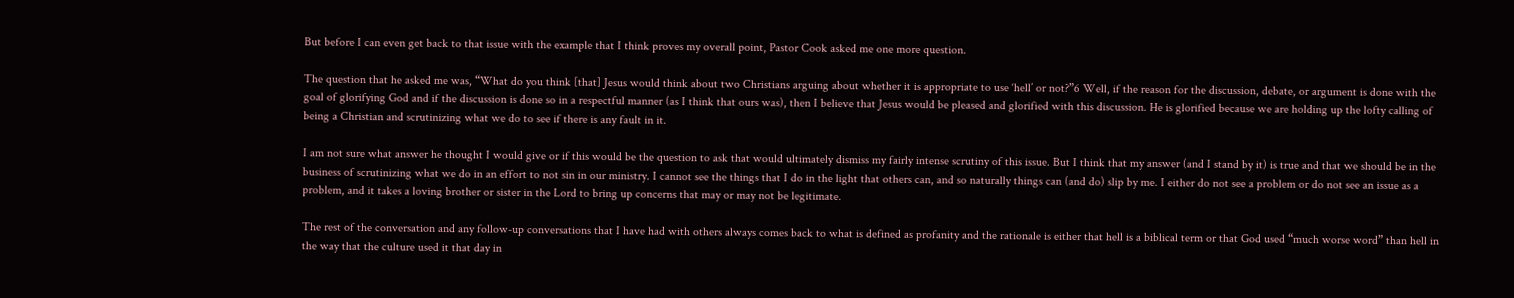But before I can even get back to that issue with the example that I think proves my overall point, Pastor Cook asked me one more question.

The question that he asked me was, “What do you think [that] Jesus would think about two Christians arguing about whether it is appropriate to use ‘hell’ or not?”6 Well, if the reason for the discussion, debate, or argument is done with the goal of glorifying God and if the discussion is done so in a respectful manner (as I think that ours was), then I believe that Jesus would be pleased and glorified with this discussion. He is glorified because we are holding up the lofty calling of being a Christian and scrutinizing what we do to see if there is any fault in it.

I am not sure what answer he thought I would give or if this would be the question to ask that would ultimately dismiss my fairly intense scrutiny of this issue. But I think that my answer (and I stand by it) is true and that we should be in the business of scrutinizing what we do in an effort to not sin in our ministry. I cannot see the things that I do in the light that others can, and so naturally things can (and do) slip by me. I either do not see a problem or do not see an issue as a problem, and it takes a loving brother or sister in the Lord to bring up concerns that may or may not be legitimate.

The rest of the conversation and any follow-up conversations that I have had with others always comes back to what is defined as profanity and the rationale is either that hell is a biblical term or that God used “much worse word” than hell in the way that the culture used it that day in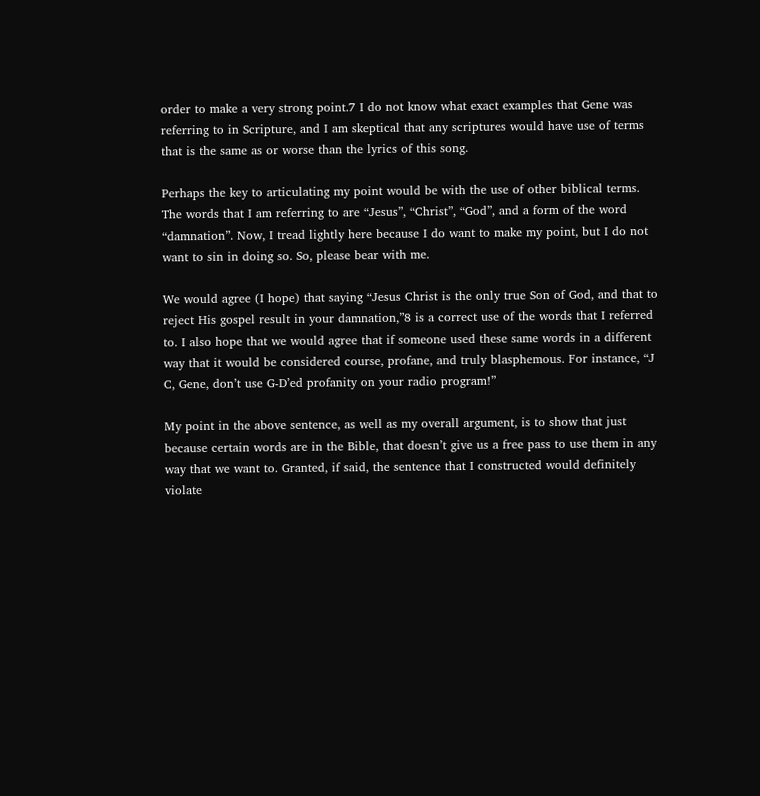order to make a very strong point.7 I do not know what exact examples that Gene was referring to in Scripture, and I am skeptical that any scriptures would have use of terms that is the same as or worse than the lyrics of this song.

Perhaps the key to articulating my point would be with the use of other biblical terms. The words that I am referring to are “Jesus”, “Christ”, “God”, and a form of the word “damnation”. Now, I tread lightly here because I do want to make my point, but I do not want to sin in doing so. So, please bear with me.

We would agree (I hope) that saying “Jesus Christ is the only true Son of God, and that to reject His gospel result in your damnation,”8 is a correct use of the words that I referred to. I also hope that we would agree that if someone used these same words in a different way that it would be considered course, profane, and truly blasphemous. For instance, “J C, Gene, don’t use G-D’ed profanity on your radio program!”

My point in the above sentence, as well as my overall argument, is to show that just because certain words are in the Bible, that doesn’t give us a free pass to use them in any way that we want to. Granted, if said, the sentence that I constructed would definitely violate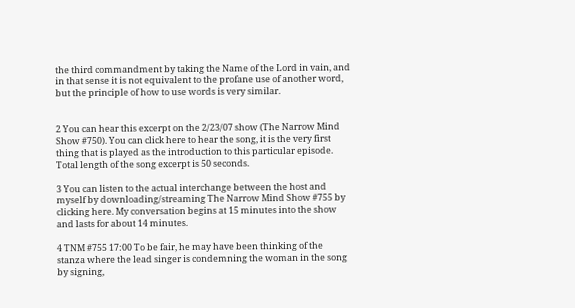the third commandment by taking the Name of the Lord in vain, and in that sense it is not equivalent to the profane use of another word, but the principle of how to use words is very similar.


2 You can hear this excerpt on the 2/23/07 show (The Narrow Mind Show #750). You can click here to hear the song, it is the very first thing that is played as the introduction to this particular episode. Total length of the song excerpt is 50 seconds.

3 You can listen to the actual interchange between the host and myself by downloading/streaming The Narrow Mind Show #755 by clicking here. My conversation begins at 15 minutes into the show and lasts for about 14 minutes.

4 TNM #755 17:00 To be fair, he may have been thinking of the stanza where the lead singer is condemning the woman in the song by signing,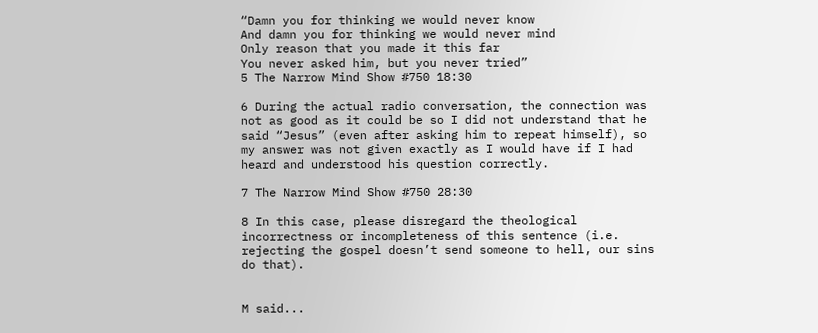“Damn you for thinking we would never know
And damn you for thinking we would never mind
Only reason that you made it this far
You never asked him, but you never tried”
5 The Narrow Mind Show #750 18:30

6 During the actual radio conversation, the connection was not as good as it could be so I did not understand that he said “Jesus” (even after asking him to repeat himself), so my answer was not given exactly as I would have if I had heard and understood his question correctly.

7 The Narrow Mind Show #750 28:30

8 In this case, please disregard the theological incorrectness or incompleteness of this sentence (i.e. rejecting the gospel doesn’t send someone to hell, our sins do that).


M said...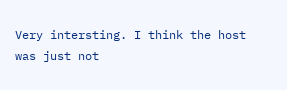Very intersting. I think the host was just not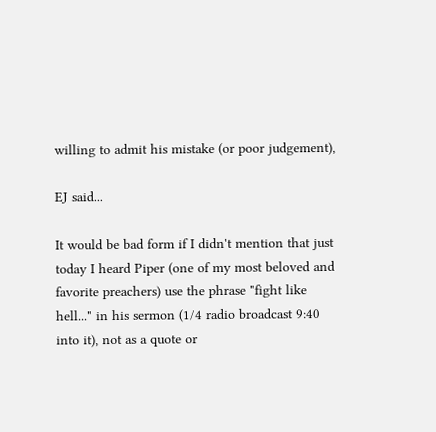willing to admit his mistake (or poor judgement),

EJ said...

It would be bad form if I didn't mention that just today I heard Piper (one of my most beloved and favorite preachers) use the phrase "fight like hell..." in his sermon (1/4 radio broadcast 9:40 into it), not as a quote or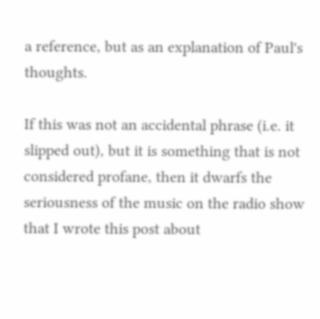a reference, but as an explanation of Paul's thoughts.

If this was not an accidental phrase (i.e. it slipped out), but it is something that is not considered profane, then it dwarfs the seriousness of the music on the radio show that I wrote this post about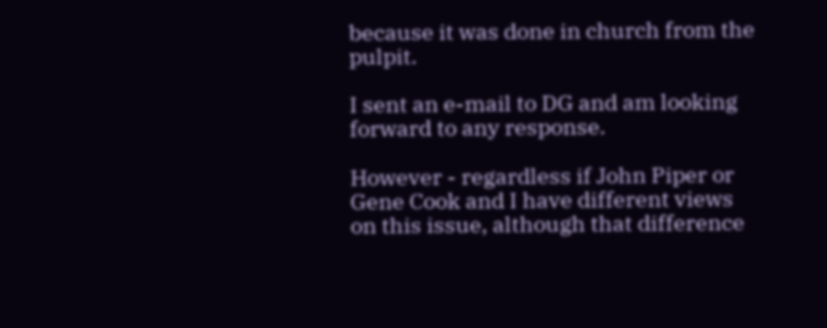because it was done in church from the pulpit.

I sent an e-mail to DG and am looking forward to any response.

However - regardless if John Piper or Gene Cook and I have different views on this issue, although that difference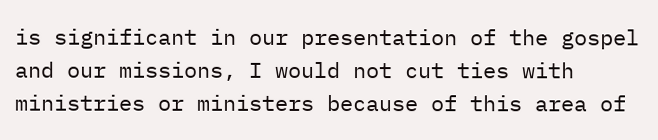is significant in our presentation of the gospel and our missions, I would not cut ties with ministries or ministers because of this area of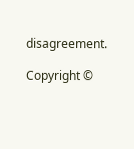disagreement.

Copyright ©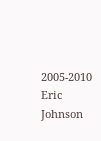2005-2010 Eric Johnson